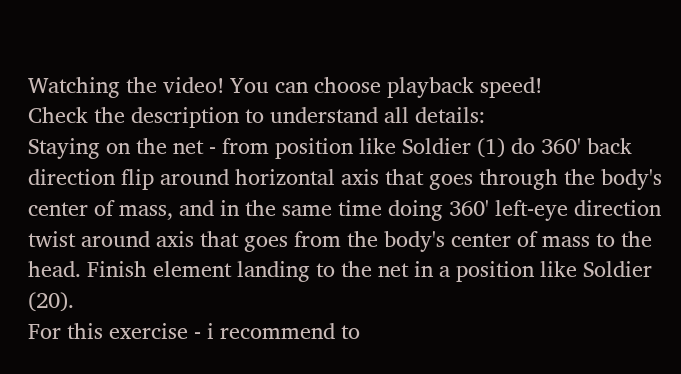Watching the video! You can choose playback speed!
Check the description to understand all details:
Staying on the net - from position like Soldier (1) do 360' back direction flip around horizontal axis that goes through the body's center of mass, and in the same time doing 360' left-eye direction twist around axis that goes from the body's center of mass to the head. Finish element landing to the net in a position like Soldier (20).
For this exercise - i recommend to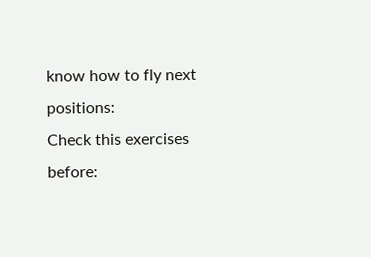know how to fly next positions:
Check this exercises before: